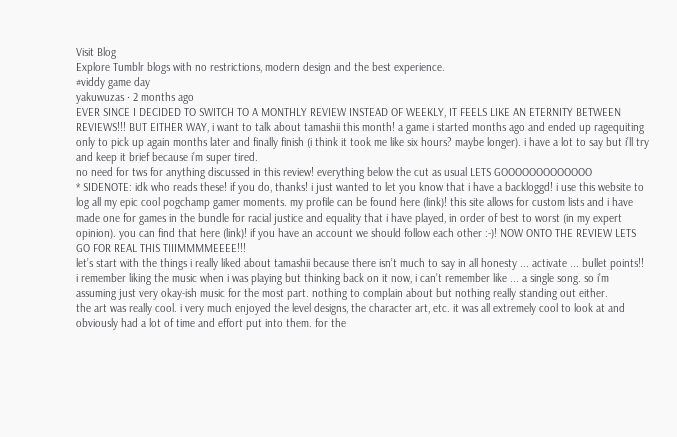Visit Blog
Explore Tumblr blogs with no restrictions, modern design and the best experience.
#viddy game day
yakuwuzas · 2 months ago
EVER SINCE I DECIDED TO SWITCH TO A MONTHLY REVIEW INSTEAD OF WEEKLY, IT FEELS LIKE AN ETERNITY BETWEEN REVIEWS!!! BUT EITHER WAY, i want to talk about tamashii this month! a game i started months ago and ended up ragequiting only to pick up again months later and finally finish (i think it took me like six hours? maybe longer). i have a lot to say but i’ll try and keep it brief because i’m super tired.
no need for tws for anything discussed in this review! everything below the cut as usual LETS GOOOOOOOOOOOOO
* SIDENOTE: idk who reads these! if you do, thanks! i just wanted to let you know that i have a backloggd! i use this website to log all my epic cool pogchamp gamer moments. my profile can be found here (link)! this site allows for custom lists and i have made one for games in the bundle for racial justice and equality that i have played, in order of best to worst (in my expert opinion). you can find that here (link)! if you have an account we should follow each other :-)! NOW ONTO THE REVIEW LETS GO FOR REAL THIS TIIIMMMMEEEE!!!
let’s start with the things i really liked about tamashii because there isn’t much to say in all honesty ... activate ... bullet points!!
i remember liking the music when i was playing but thinking back on it now, i can’t remember like ... a single song. so i’m assuming just very okay-ish music for the most part. nothing to complain about but nothing really standing out either.
the art was really cool. i very much enjoyed the level designs, the character art, etc. it was all extremely cool to look at and obviously had a lot of time and effort put into them. for the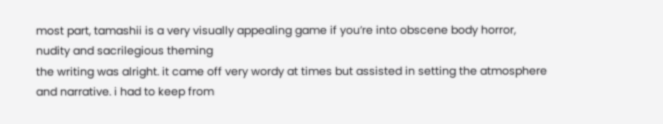most part, tamashii is a very visually appealing game if you’re into obscene body horror, nudity and sacrilegious theming
the writing was alright. it came off very wordy at times but assisted in setting the atmosphere and narrative. i had to keep from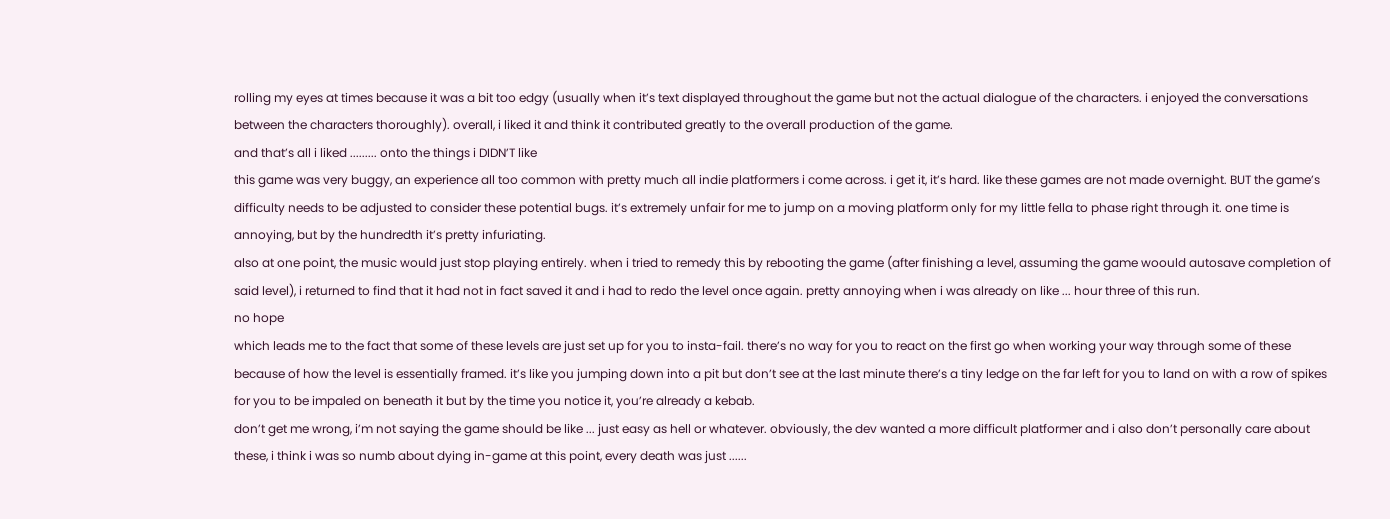rolling my eyes at times because it was a bit too edgy (usually when it’s text displayed throughout the game but not the actual dialogue of the characters. i enjoyed the conversations between the characters thoroughly). overall, i liked it and think it contributed greatly to the overall production of the game.
and that’s all i liked ......... onto the things i DIDN’T like
this game was very buggy, an experience all too common with pretty much all indie platformers i come across. i get it, it’s hard. like these games are not made overnight. BUT the game’s difficulty needs to be adjusted to consider these potential bugs. it’s extremely unfair for me to jump on a moving platform only for my little fella to phase right through it. one time is annoying, but by the hundredth it’s pretty infuriating.
also at one point, the music would just stop playing entirely. when i tried to remedy this by rebooting the game (after finishing a level, assuming the game woould autosave completion of said level), i returned to find that it had not in fact saved it and i had to redo the level once again. pretty annoying when i was already on like ... hour three of this run.
no hope
which leads me to the fact that some of these levels are just set up for you to insta-fail. there’s no way for you to react on the first go when working your way through some of these because of how the level is essentially framed. it’s like you jumping down into a pit but don’t see at the last minute there’s a tiny ledge on the far left for you to land on with a row of spikes for you to be impaled on beneath it but by the time you notice it, you’re already a kebab.
don’t get me wrong, i’m not saying the game should be like ... just easy as hell or whatever. obviously, the dev wanted a more difficult platformer and i also don’t personally care about these, i think i was so numb about dying in-game at this point, every death was just ......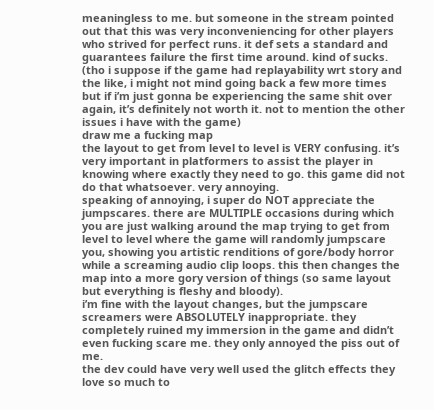meaningless to me. but someone in the stream pointed out that this was very inconveniencing for other players who strived for perfect runs. it def sets a standard and guarantees failure the first time around. kind of sucks. (tho i suppose if the game had replayability wrt story and the like, i might not mind going back a few more times but if i’m just gonna be experiencing the same shit over again, it’s definitely not worth it. not to mention the other issues i have with the game)
draw me a fucking map
the layout to get from level to level is VERY confusing. it’s very important in platformers to assist the player in knowing where exactly they need to go. this game did not do that whatsoever. very annoying.
speaking of annoying, i super do NOT appreciate the jumpscares. there are MULTIPLE occasions during which you are just walking around the map trying to get from level to level where the game will randomly jumpscare you, showing you artistic renditions of gore/body horror while a screaming audio clip loops. this then changes the map into a more gory version of things (so same layout but everything is fleshy and bloody).
i’m fine with the layout changes, but the jumpscare screamers were ABSOLUTELY inappropriate. they completely ruined my immersion in the game and didn’t even fucking scare me. they only annoyed the piss out of me.
the dev could have very well used the glitch effects they love so much to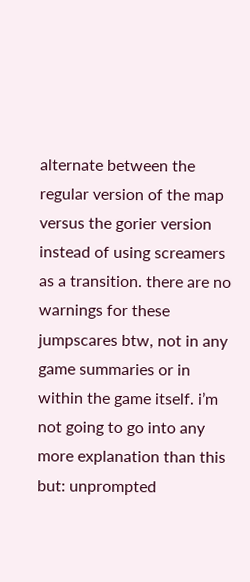alternate between the regular version of the map versus the gorier version instead of using screamers as a transition. there are no warnings for these jumpscares btw, not in any game summaries or in within the game itself. i’m not going to go into any more explanation than this but: unprompted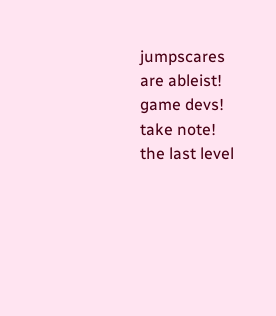jumpscares are ableist! game devs! take note!
the last level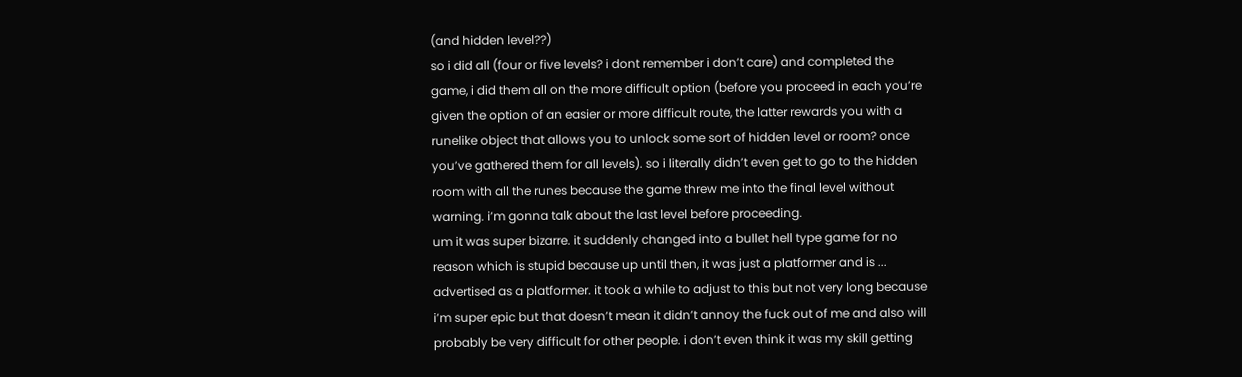(and hidden level??)
so i did all (four or five levels? i dont remember i don’t care) and completed the game, i did them all on the more difficult option (before you proceed in each you’re given the option of an easier or more difficult route, the latter rewards you with a runelike object that allows you to unlock some sort of hidden level or room? once you’ve gathered them for all levels). so i literally didn’t even get to go to the hidden room with all the runes because the game threw me into the final level without warning. i’m gonna talk about the last level before proceeding.
um it was super bizarre. it suddenly changed into a bullet hell type game for no reason which is stupid because up until then, it was just a platformer and is ... advertised as a platformer. it took a while to adjust to this but not very long because i’m super epic but that doesn’t mean it didn’t annoy the fuck out of me and also will probably be very difficult for other people. i don’t even think it was my skill getting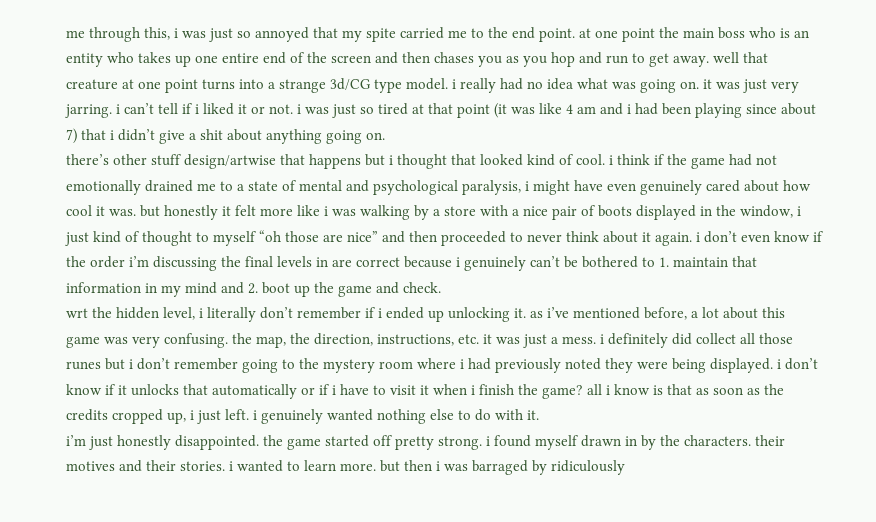me through this, i was just so annoyed that my spite carried me to the end point. at one point the main boss who is an entity who takes up one entire end of the screen and then chases you as you hop and run to get away. well that creature at one point turns into a strange 3d/CG type model. i really had no idea what was going on. it was just very jarring. i can’t tell if i liked it or not. i was just so tired at that point (it was like 4 am and i had been playing since about 7) that i didn’t give a shit about anything going on.
there’s other stuff design/artwise that happens but i thought that looked kind of cool. i think if the game had not emotionally drained me to a state of mental and psychological paralysis, i might have even genuinely cared about how cool it was. but honestly it felt more like i was walking by a store with a nice pair of boots displayed in the window, i just kind of thought to myself “oh those are nice” and then proceeded to never think about it again. i don’t even know if the order i’m discussing the final levels in are correct because i genuinely can’t be bothered to 1. maintain that information in my mind and 2. boot up the game and check.
wrt the hidden level, i literally don’t remember if i ended up unlocking it. as i’ve mentioned before, a lot about this game was very confusing. the map, the direction, instructions, etc. it was just a mess. i definitely did collect all those runes but i don’t remember going to the mystery room where i had previously noted they were being displayed. i don’t know if it unlocks that automatically or if i have to visit it when i finish the game? all i know is that as soon as the credits cropped up, i just left. i genuinely wanted nothing else to do with it.
i’m just honestly disappointed. the game started off pretty strong. i found myself drawn in by the characters. their motives and their stories. i wanted to learn more. but then i was barraged by ridiculously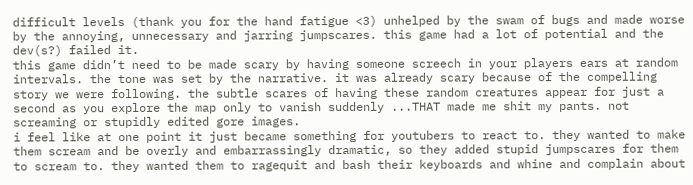difficult levels (thank you for the hand fatigue <3) unhelped by the swam of bugs and made worse by the annoying, unnecessary and jarring jumpscares. this game had a lot of potential and the dev(s?) failed it.
this game didn’t need to be made scary by having someone screech in your players ears at random intervals. the tone was set by the narrative. it was already scary because of the compelling story we were following. the subtle scares of having these random creatures appear for just a second as you explore the map only to vanish suddenly ...THAT made me shit my pants. not screaming or stupidly edited gore images.
i feel like at one point it just became something for youtubers to react to. they wanted to make them scream and be overly and embarrassingly dramatic, so they added stupid jumpscares for them to scream to. they wanted them to ragequit and bash their keyboards and whine and complain about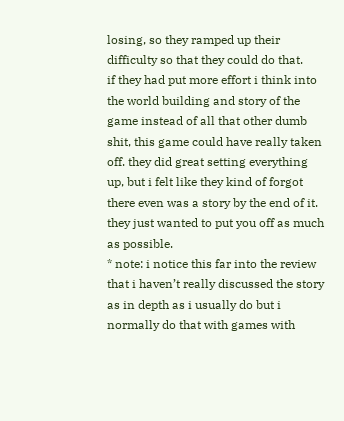losing, so they ramped up their difficulty so that they could do that.
if they had put more effort i think into the world building and story of the game instead of all that other dumb shit, this game could have really taken off. they did great setting everything up, but i felt like they kind of forgot there even was a story by the end of it. they just wanted to put you off as much as possible.
* note: i notice this far into the review that i haven’t really discussed the story as in depth as i usually do but i normally do that with games with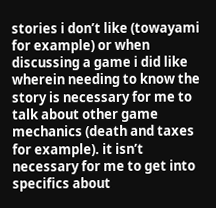stories i don’t like (towayami for example) or when discussing a game i did like wherein needing to know the story is necessary for me to talk about other game mechanics (death and taxes for example). it isn’t necessary for me to get into specifics about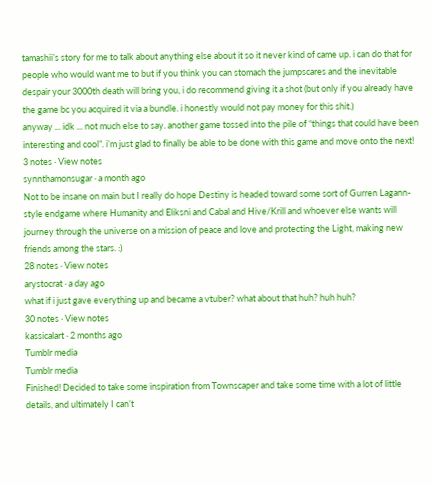tamashii’s story for me to talk about anything else about it so it never kind of came up. i can do that for people who would want me to but if you think you can stomach the jumpscares and the inevitable despair your 3000th death will bring you, i do recommend giving it a shot (but only if you already have the game bc you acquired it via a bundle. i honestly would not pay money for this shit.)
anyway ... idk ... not much else to say. another game tossed into the pile of “things that could have been interesting and cool”. i’m just glad to finally be able to be done with this game and move onto the next!
3 notes · View notes
synnthamonsugar · a month ago
Not to be insane on main but I really do hope Destiny is headed toward some sort of Gurren Lagann-style endgame where Humanity and Eliksni and Cabal and Hive/Krill and whoever else wants will journey through the universe on a mission of peace and love and protecting the Light, making new friends among the stars. :)
28 notes · View notes
arystocrat · a day ago
what if i just gave everything up and became a vtuber? what about that huh? huh huh?
30 notes · View notes
kassicalart · 2 months ago
Tumblr media
Tumblr media
Finished! Decided to take some inspiration from Townscaper and take some time with a lot of little details, and ultimately I can’t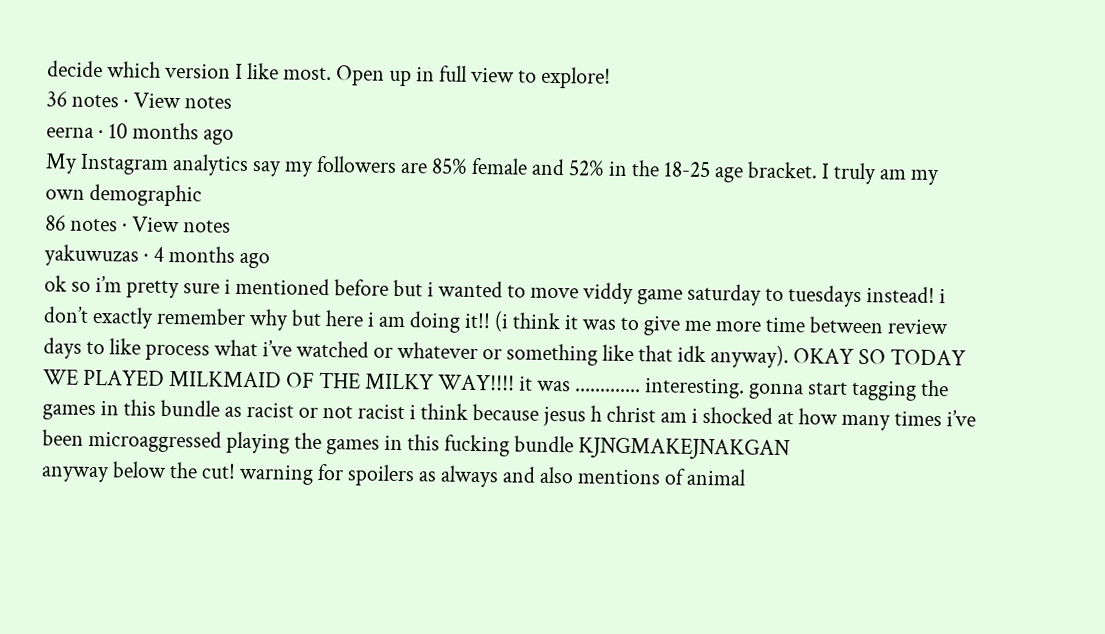decide which version I like most. Open up in full view to explore!
36 notes · View notes
eerna · 10 months ago
My Instagram analytics say my followers are 85% female and 52% in the 18-25 age bracket. I truly am my own demographic
86 notes · View notes
yakuwuzas · 4 months ago
ok so i’m pretty sure i mentioned before but i wanted to move viddy game saturday to tuesdays instead! i don’t exactly remember why but here i am doing it!! (i think it was to give me more time between review days to like process what i’ve watched or whatever or something like that idk anyway). OKAY SO TODAY WE PLAYED MILKMAID OF THE MILKY WAY!!!! it was ............. interesting. gonna start tagging the games in this bundle as racist or not racist i think because jesus h christ am i shocked at how many times i’ve been microaggressed playing the games in this fucking bundle KJNGMAKEJNAKGAN
anyway below the cut! warning for spoilers as always and also mentions of animal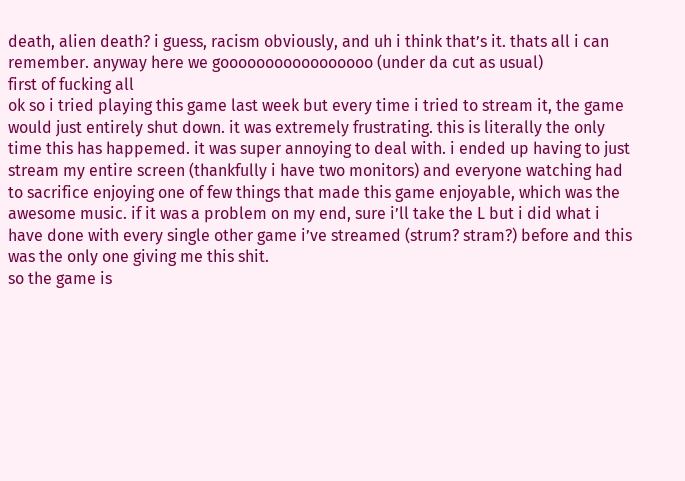death, alien death? i guess, racism obviously, and uh i think that’s it. thats all i can remember. anyway here we gooooooooooooooooo (under da cut as usual)
first of fucking all
ok so i tried playing this game last week but every time i tried to stream it, the game would just entirely shut down. it was extremely frustrating. this is literally the only time this has happemed. it was super annoying to deal with. i ended up having to just stream my entire screen (thankfully i have two monitors) and everyone watching had to sacrifice enjoying one of few things that made this game enjoyable, which was the awesome music. if it was a problem on my end, sure i’ll take the L but i did what i have done with every single other game i’ve streamed (strum? stram?) before and this was the only one giving me this shit.
so the game is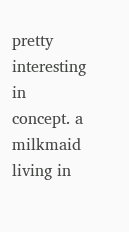pretty interesting in concept. a milkmaid living in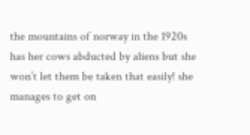the mountains of norway in the 1920s has her cows abducted by aliens but she won’t let them be taken that easily! she manages to get on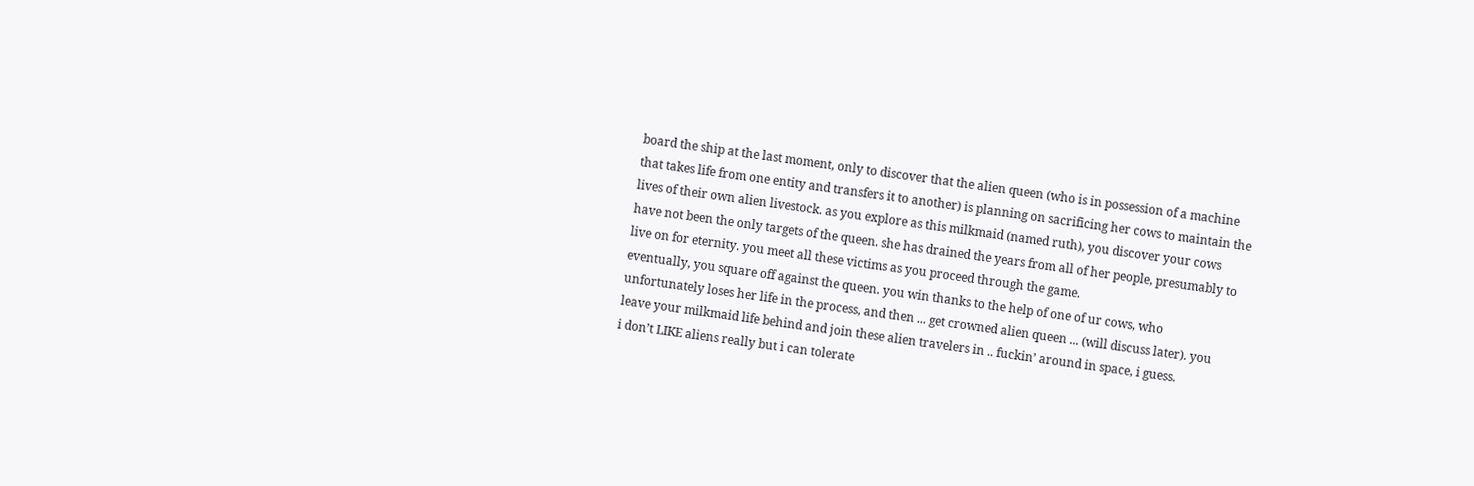board the ship at the last moment, only to discover that the alien queen (who is in possession of a machine that takes life from one entity and transfers it to another) is planning on sacrificing her cows to maintain the lives of their own alien livestock. as you explore as this milkmaid (named ruth), you discover your cows have not been the only targets of the queen. she has drained the years from all of her people, presumably to live on for eternity. you meet all these victims as you proceed through the game.
eventually, you square off against the queen. you win thanks to the help of one of ur cows, who unfortunately loses her life in the process, and then ... get crowned alien queen ... (will discuss later). you leave your milkmaid life behind and join these alien travelers in .. fuckin’ around in space, i guess.
i don’t LIKE aliens really but i can tolerate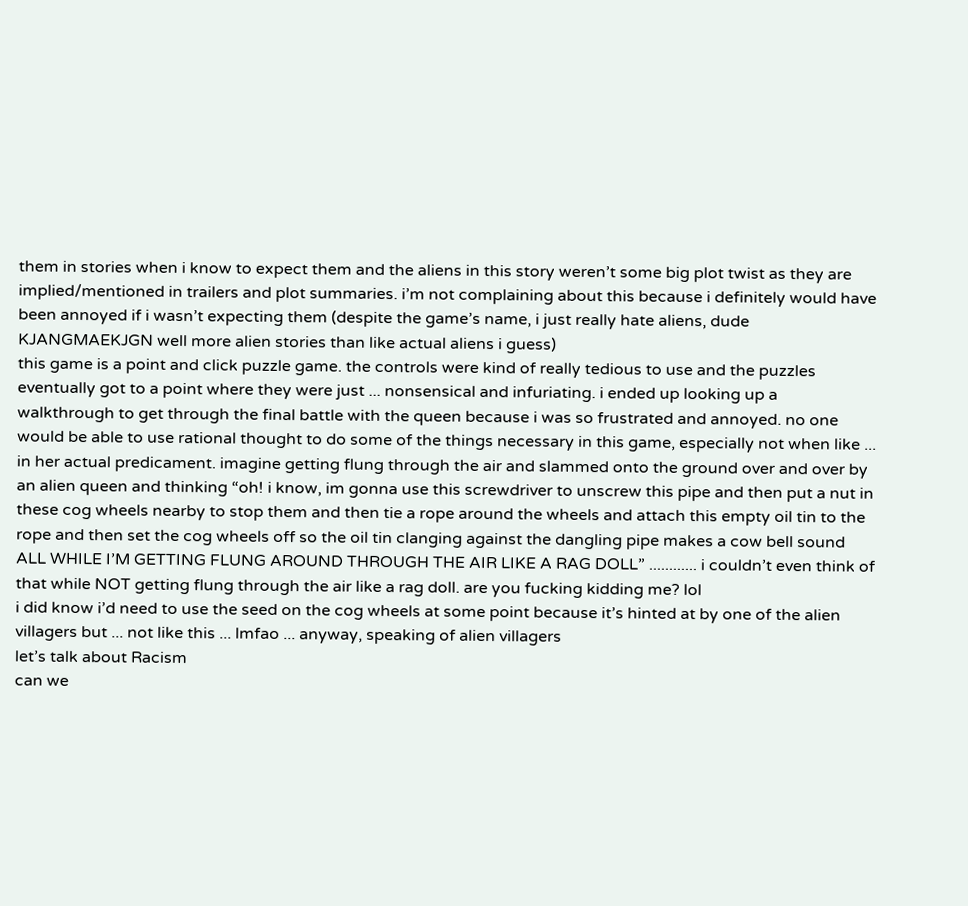them in stories when i know to expect them and the aliens in this story weren’t some big plot twist as they are implied/mentioned in trailers and plot summaries. i’m not complaining about this because i definitely would have been annoyed if i wasn’t expecting them (despite the game’s name, i just really hate aliens, dude KJANGMAEKJGN well more alien stories than like actual aliens i guess)
this game is a point and click puzzle game. the controls were kind of really tedious to use and the puzzles eventually got to a point where they were just ... nonsensical and infuriating. i ended up looking up a walkthrough to get through the final battle with the queen because i was so frustrated and annoyed. no one would be able to use rational thought to do some of the things necessary in this game, especially not when like ... in her actual predicament. imagine getting flung through the air and slammed onto the ground over and over by an alien queen and thinking “oh! i know, im gonna use this screwdriver to unscrew this pipe and then put a nut in these cog wheels nearby to stop them and then tie a rope around the wheels and attach this empty oil tin to the rope and then set the cog wheels off so the oil tin clanging against the dangling pipe makes a cow bell sound ALL WHILE I’M GETTING FLUNG AROUND THROUGH THE AIR LIKE A RAG DOLL” ............ i couldn’t even think of that while NOT getting flung through the air like a rag doll. are you fucking kidding me? lol
i did know i’d need to use the seed on the cog wheels at some point because it’s hinted at by one of the alien villagers but ... not like this ... lmfao ... anyway, speaking of alien villagers
let’s talk about Racism
can we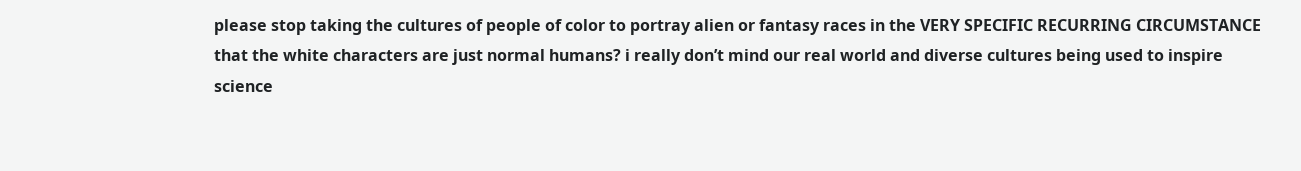please stop taking the cultures of people of color to portray alien or fantasy races in the VERY SPECIFIC RECURRING CIRCUMSTANCE that the white characters are just normal humans? i really don’t mind our real world and diverse cultures being used to inspire science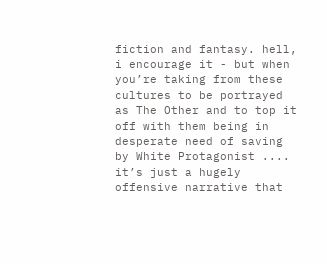fiction and fantasy. hell, i encourage it - but when you’re taking from these cultures to be portrayed as The Other and to top it off with them being in desperate need of saving by White Protagonist .... it’s just a hugely offensive narrative that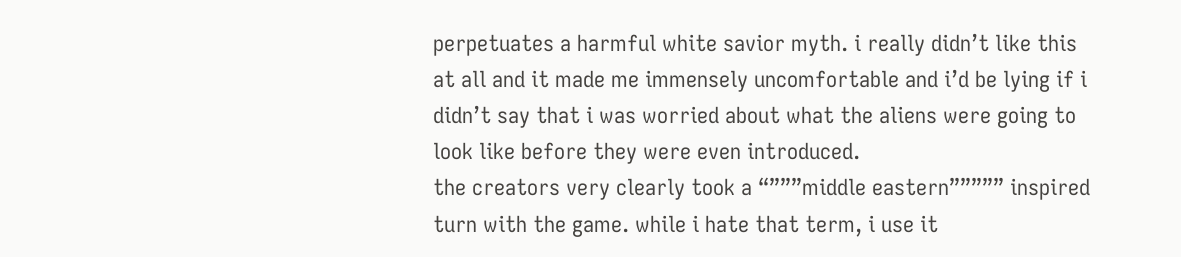perpetuates a harmful white savior myth. i really didn’t like this at all and it made me immensely uncomfortable and i’d be lying if i didn’t say that i was worried about what the aliens were going to look like before they were even introduced.
the creators very clearly took a “”””middle eastern””””” inspired turn with the game. while i hate that term, i use it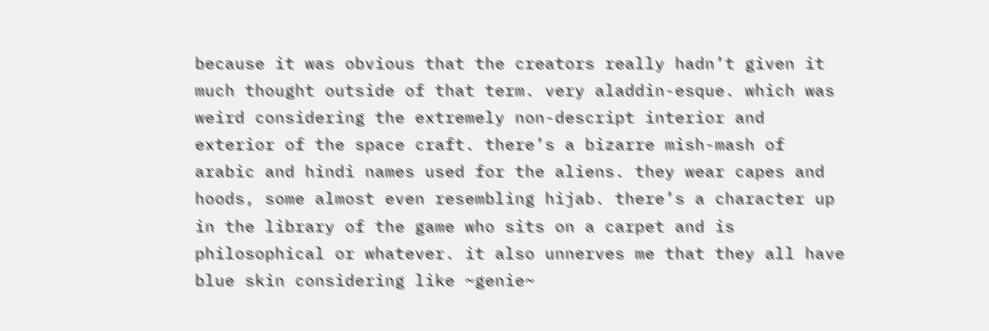because it was obvious that the creators really hadn’t given it much thought outside of that term. very aladdin-esque. which was weird considering the extremely non-descript interior and exterior of the space craft. there’s a bizarre mish-mash of arabic and hindi names used for the aliens. they wear capes and hoods, some almost even resembling hijab. there’s a character up in the library of the game who sits on a carpet and is philosophical or whatever. it also unnerves me that they all have blue skin considering like ~genie~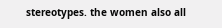stereotypes. the women also all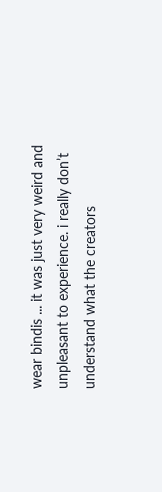wear bindis ... it was just very weird and unpleasant to experience. i really don’t understand what the creators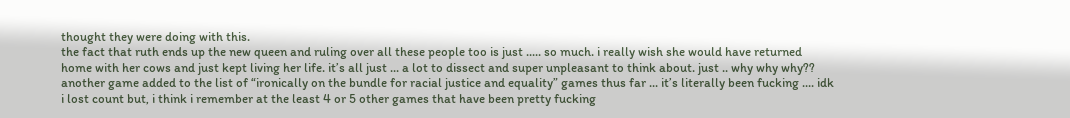thought they were doing with this.
the fact that ruth ends up the new queen and ruling over all these people too is just ..... so much. i really wish she would have returned home with her cows and just kept living her life. it’s all just ... a lot to dissect and super unpleasant to think about. just .. why why why??
another game added to the list of “ironically on the bundle for racial justice and equality” games thus far ... it’s literally been fucking .... idk i lost count but, i think i remember at the least 4 or 5 other games that have been pretty fucking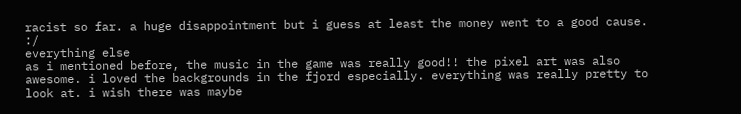racist so far. a huge disappointment but i guess at least the money went to a good cause. :/
everything else
as i mentioned before, the music in the game was really good!! the pixel art was also awesome. i loved the backgrounds in the fjord especially. everything was really pretty to look at. i wish there was maybe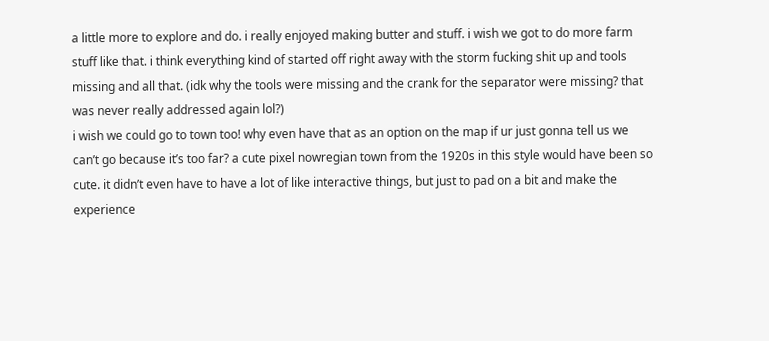a little more to explore and do. i really enjoyed making butter and stuff. i wish we got to do more farm stuff like that. i think everything kind of started off right away with the storm fucking shit up and tools missing and all that. (idk why the tools were missing and the crank for the separator were missing? that was never really addressed again lol?)
i wish we could go to town too! why even have that as an option on the map if ur just gonna tell us we can’t go because it’s too far? a cute pixel nowregian town from the 1920s in this style would have been so cute. it didn’t even have to have a lot of like interactive things, but just to pad on a bit and make the experience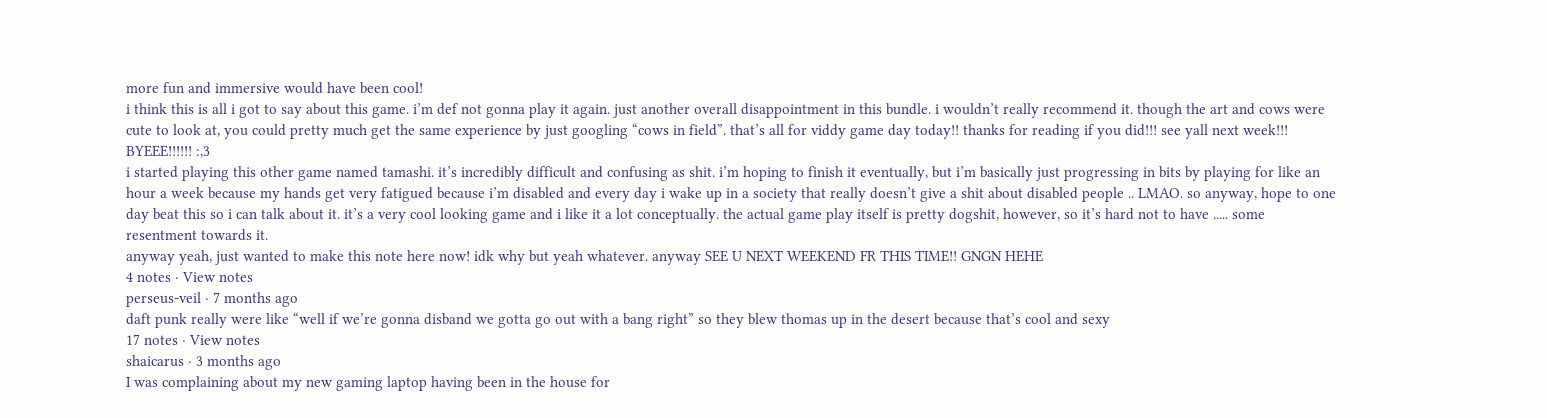more fun and immersive would have been cool!
i think this is all i got to say about this game. i’m def not gonna play it again. just another overall disappointment in this bundle. i wouldn’t really recommend it. though the art and cows were cute to look at, you could pretty much get the same experience by just googling “cows in field”. that’s all for viddy game day today!! thanks for reading if you did!!! see yall next week!!! BYEEE!!!!!! :,3
i started playing this other game named tamashi. it’s incredibly difficult and confusing as shit. i’m hoping to finish it eventually, but i’m basically just progressing in bits by playing for like an hour a week because my hands get very fatigued because i’m disabled and every day i wake up in a society that really doesn’t give a shit about disabled people .. LMAO. so anyway, hope to one day beat this so i can talk about it. it’s a very cool looking game and i like it a lot conceptually. the actual game play itself is pretty dogshit, however, so it’s hard not to have ..... some resentment towards it.
anyway yeah, just wanted to make this note here now! idk why but yeah whatever. anyway SEE U NEXT WEEKEND FR THIS TIME!! GNGN HEHE
4 notes · View notes
perseus-veil · 7 months ago
daft punk really were like “well if we’re gonna disband we gotta go out with a bang right” so they blew thomas up in the desert because that’s cool and sexy
17 notes · View notes
shaicarus · 3 months ago
I was complaining about my new gaming laptop having been in the house for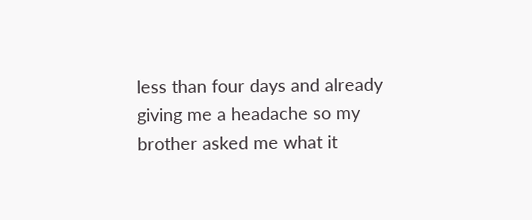less than four days and already giving me a headache so my brother asked me what it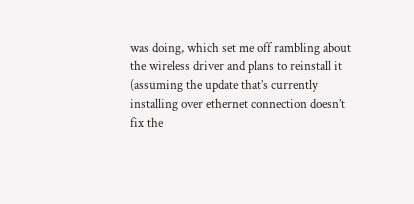was doing, which set me off rambling about the wireless driver and plans to reinstall it (assuming the update that’s currently installing over ethernet connection doesn’t fix the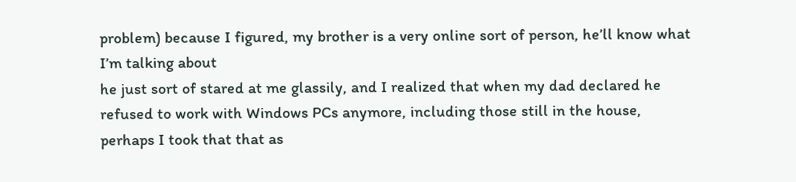problem) because I figured, my brother is a very online sort of person, he’ll know what I’m talking about
he just sort of stared at me glassily, and I realized that when my dad declared he refused to work with Windows PCs anymore, including those still in the house, perhaps I took that that as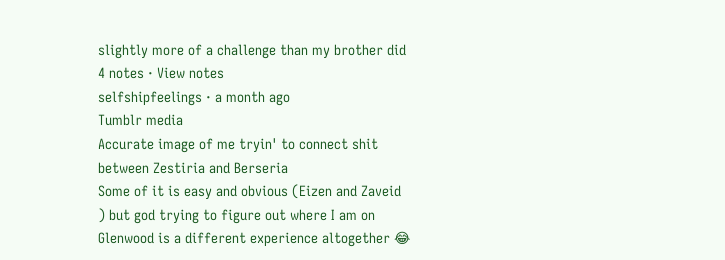slightly more of a challenge than my brother did
4 notes · View notes
selfshipfeelings · a month ago
Tumblr media
Accurate image of me tryin' to connect shit between Zestiria and Berseria
Some of it is easy and obvious (Eizen and Zaveid ) but god trying to figure out where I am on Glenwood is a different experience altogether 😂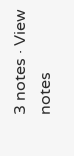3 notes · View notes